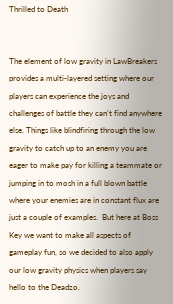Thrilled to Death


The element of low gravity in LawBreakers provides a multi-layered setting where our players can experience the joys and challenges of battle they can’t find anywhere else. Things like blindfiring through the low gravity to catch up to an enemy you are eager to make pay for killing a teammate or jumping in to mosh in a full blown battle where your enemies are in constant flux are just a couple of examples.  But here at Boss Key we want to make all aspects of gameplay fun, so we decided to also apply our low gravity physics when players say hello to the Deadzo.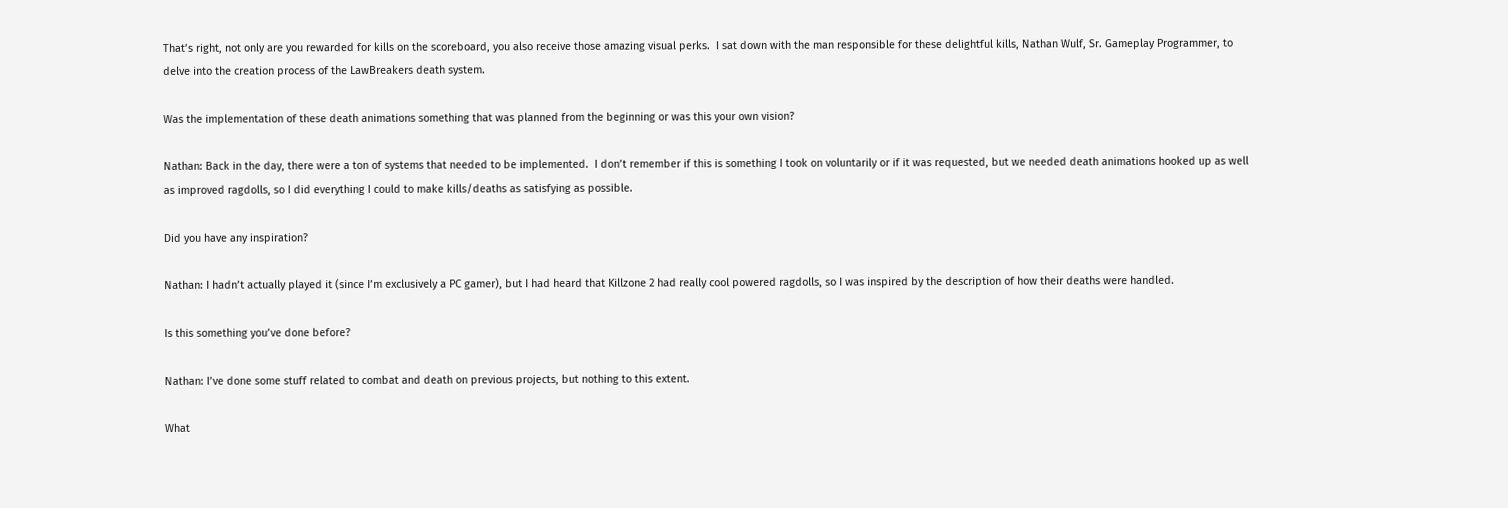That’s right, not only are you rewarded for kills on the scoreboard, you also receive those amazing visual perks.  I sat down with the man responsible for these delightful kills, Nathan Wulf, Sr. Gameplay Programmer, to delve into the creation process of the LawBreakers death system.

Was the implementation of these death animations something that was planned from the beginning or was this your own vision?

Nathan: Back in the day, there were a ton of systems that needed to be implemented.  I don’t remember if this is something I took on voluntarily or if it was requested, but we needed death animations hooked up as well as improved ragdolls, so I did everything I could to make kills/deaths as satisfying as possible.

Did you have any inspiration?

Nathan: I hadn’t actually played it (since I’m exclusively a PC gamer), but I had heard that Killzone 2 had really cool powered ragdolls, so I was inspired by the description of how their deaths were handled.

Is this something you’ve done before?

Nathan: I’ve done some stuff related to combat and death on previous projects, but nothing to this extent.

What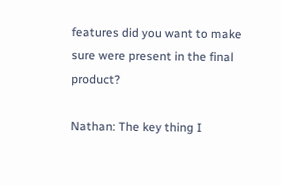features did you want to make sure were present in the final product?

Nathan: The key thing I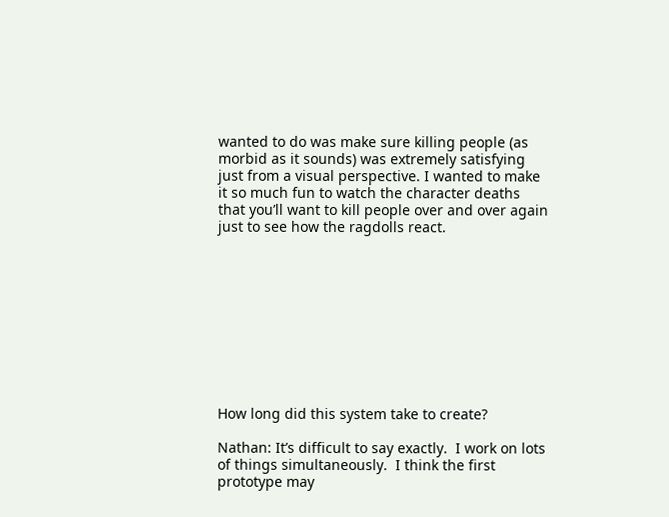wanted to do was make sure killing people (as morbid as it sounds) was extremely satisfying just from a visual perspective. I wanted to make it so much fun to watch the character deaths that you’ll want to kill people over and over again just to see how the ragdolls react.










How long did this system take to create?

Nathan: It’s difficult to say exactly.  I work on lots of things simultaneously.  I think the first prototype may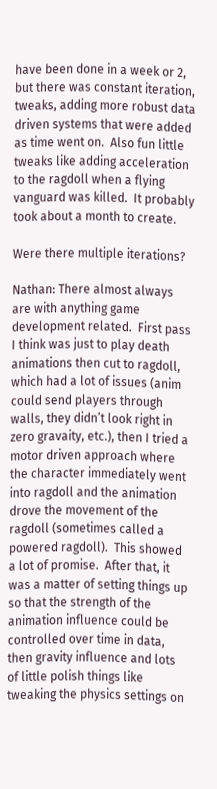have been done in a week or 2, but there was constant iteration, tweaks, adding more robust data driven systems that were added as time went on.  Also fun little tweaks like adding acceleration to the ragdoll when a flying vanguard was killed.  It probably took about a month to create.

Were there multiple iterations?

Nathan: There almost always are with anything game development related.  First pass I think was just to play death animations then cut to ragdoll, which had a lot of issues (anim could send players through walls, they didn’t look right in zero gravaity, etc.), then I tried a motor driven approach where the character immediately went into ragdoll and the animation drove the movement of the ragdoll (sometimes called a powered ragdoll).  This showed a lot of promise.  After that, it was a matter of setting things up so that the strength of the animation influence could be controlled over time in data, then gravity influence and lots of little polish things like tweaking the physics settings on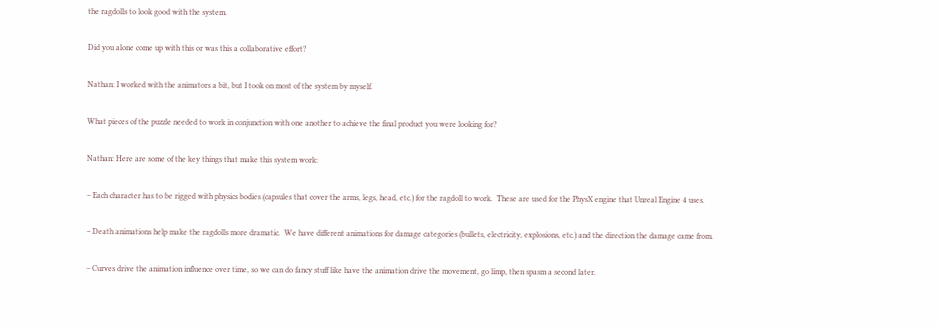the ragdolls to look good with the system.

Did you alone come up with this or was this a collaborative effort?

Nathan: I worked with the animators a bit, but I took on most of the system by myself.

What pieces of the puzzle needed to work in conjunction with one another to achieve the final product you were looking for?

Nathan: Here are some of the key things that make this system work:

– Each character has to be rigged with physics bodies (capsules that cover the arms, legs, head, etc.) for the ragdoll to work.  These are used for the PhysX engine that Unreal Engine 4 uses.

– Death animations help make the ragdolls more dramatic.  We have different animations for damage categories (bullets, electricity, explosions, etc.) and the direction the damage came from.

– Curves drive the animation influence over time, so we can do fancy stuff like have the animation drive the movement, go limp, then spasm a second later.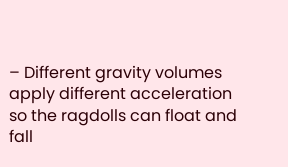– Different gravity volumes apply different acceleration so the ragdolls can float and fall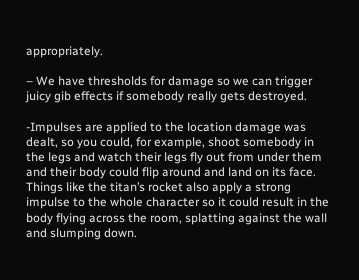appropriately.

– We have thresholds for damage so we can trigger juicy gib effects if somebody really gets destroyed.

-Impulses are applied to the location damage was dealt, so you could, for example, shoot somebody in the legs and watch their legs fly out from under them and their body could flip around and land on its face.  Things like the titan’s rocket also apply a strong impulse to the whole character so it could result in the body flying across the room, splatting against the wall and slumping down.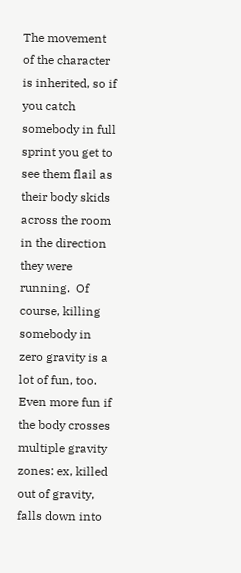The movement of the character is inherited, so if you catch somebody in full sprint you get to see them flail as their body skids across the room in the direction they were running.  Of course, killing somebody in zero gravity is a lot of fun, too.  Even more fun if the body crosses multiple gravity zones: ex, killed out of gravity, falls down into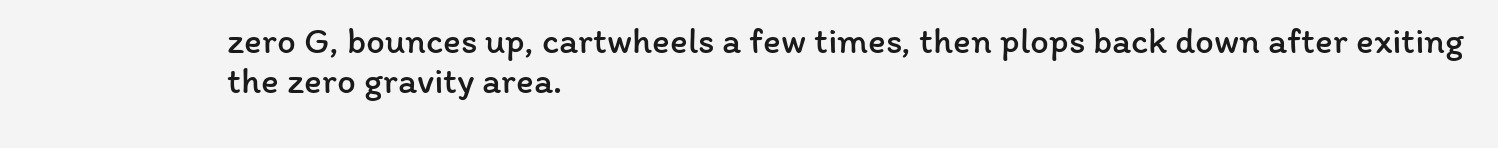zero G, bounces up, cartwheels a few times, then plops back down after exiting the zero gravity area.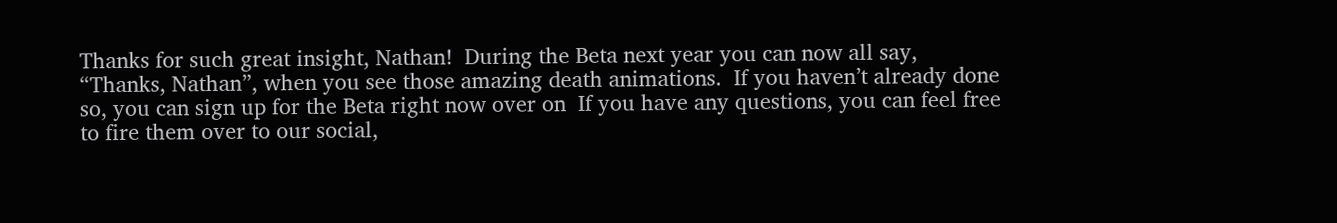Thanks for such great insight, Nathan!  During the Beta next year you can now all say, “Thanks, Nathan”, when you see those amazing death animations.  If you haven’t already done so, you can sign up for the Beta right now over on  If you have any questions, you can feel free to fire them over to our social,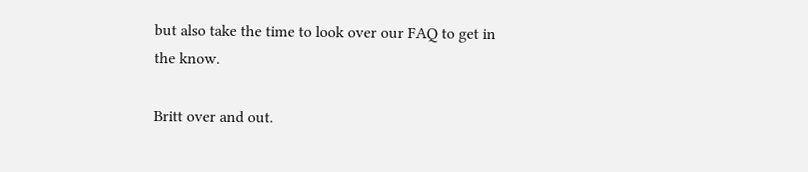but also take the time to look over our FAQ to get in the know.

Britt over and out.